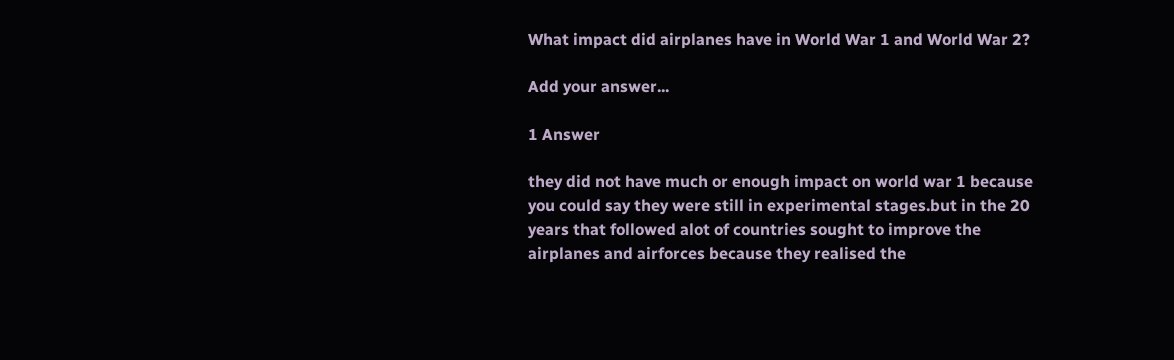What impact did airplanes have in World War 1 and World War 2?

Add your answer...

1 Answer

they did not have much or enough impact on world war 1 because you could say they were still in experimental stages.but in the 20 years that followed alot of countries sought to improve the airplanes and airforces because they realised the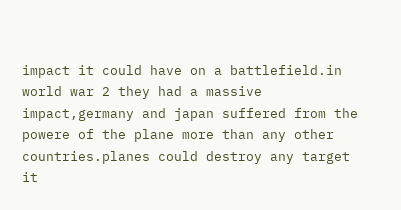impact it could have on a battlefield.in world war 2 they had a massive impact,germany and japan suffered from the powere of the plane more than any other countries.planes could destroy any target it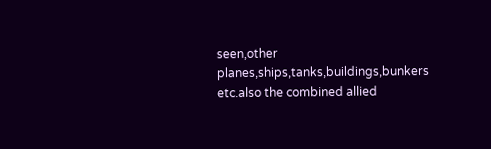seen,other planes,ships,tanks,buildings,bunkers etc.also the combined allied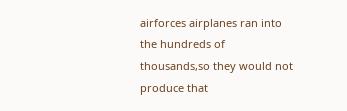airforces airplanes ran into the hundreds of thousands,so they would not produce that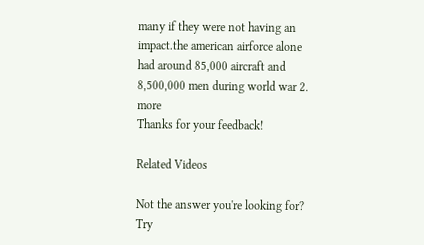many if they were not having an impact.the american airforce alone had around 85,000 aircraft and 8,500,000 men during world war 2. more
Thanks for your feedback!

Related Videos

Not the answer you're looking for? Try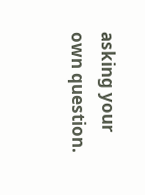asking your own question.